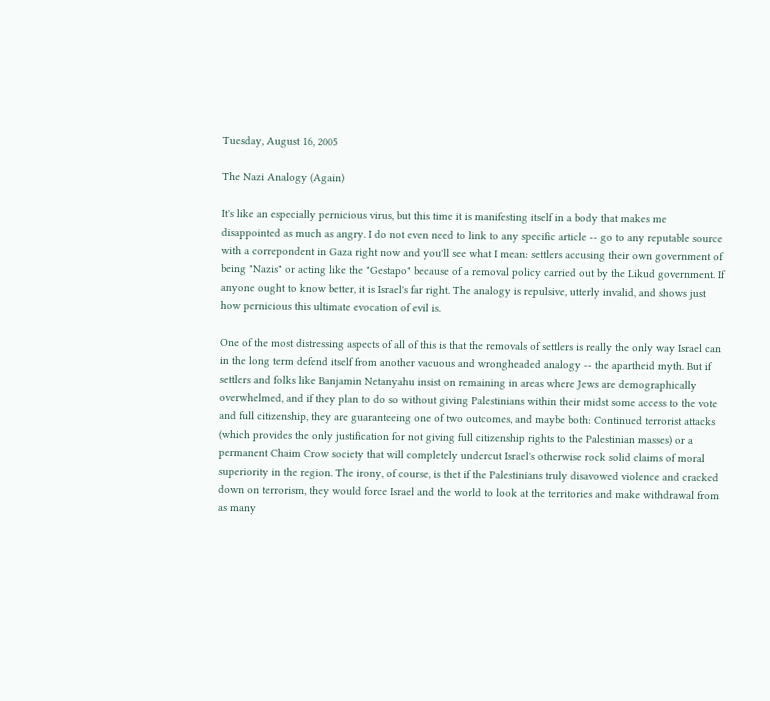Tuesday, August 16, 2005

The Nazi Analogy (Again)

It's like an especially pernicious virus, but this time it is manifesting itself in a body that makes me disappointed as much as angry. I do not even need to link to any specific article -- go to any reputable source with a correpondent in Gaza right now and you'll see what I mean: settlers accusing their own government of being "Nazis" or acting like the "Gestapo" because of a removal policy carried out by the Likud government. If anyone ought to know better, it is Israel's far right. The analogy is repulsive, utterly invalid, and shows just how pernicious this ultimate evocation of evil is.

One of the most distressing aspects of all of this is that the removals of settlers is really the only way Israel can in the long term defend itself from another vacuous and wrongheaded analogy -- the apartheid myth. But if settlers and folks like Banjamin Netanyahu insist on remaining in areas where Jews are demographically overwhelmed, and if they plan to do so without giving Palestinians within their midst some access to the vote and full citizenship, they are guaranteeing one of two outcomes, and maybe both: Continued terrorist attacks (which provides the only justification for not giving full citizenship rights to the Palestinian masses) or a permanent Chaim Crow society that will completely undercut Israel's otherwise rock solid claims of moral superiority in the region. The irony, of course, is thet if the Palestinians truly disavowed violence and cracked down on terrorism, they would force Israel and the world to look at the territories and make withdrawal from as many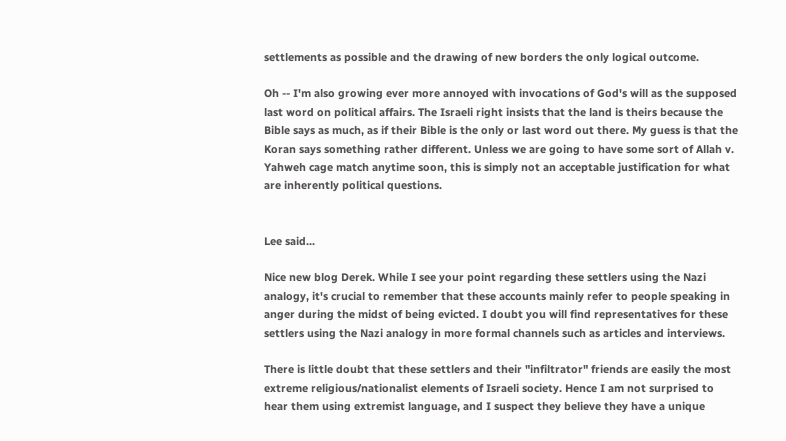settlements as possible and the drawing of new borders the only logical outcome.

Oh -- I'm also growing ever more annoyed with invocations of God's will as the supposed last word on political affairs. The Israeli right insists that the land is theirs because the Bible says as much, as if their Bible is the only or last word out there. My guess is that the Koran says something rather different. Unless we are going to have some sort of Allah v. Yahweh cage match anytime soon, this is simply not an acceptable justification for what are inherently political questions.


Lee said...

Nice new blog Derek. While I see your point regarding these settlers using the Nazi analogy, it's crucial to remember that these accounts mainly refer to people speaking in anger during the midst of being evicted. I doubt you will find representatives for these settlers using the Nazi analogy in more formal channels such as articles and interviews.

There is little doubt that these settlers and their "infiltrator" friends are easily the most extreme religious/nationalist elements of Israeli society. Hence I am not surprised to hear them using extremist language, and I suspect they believe they have a unique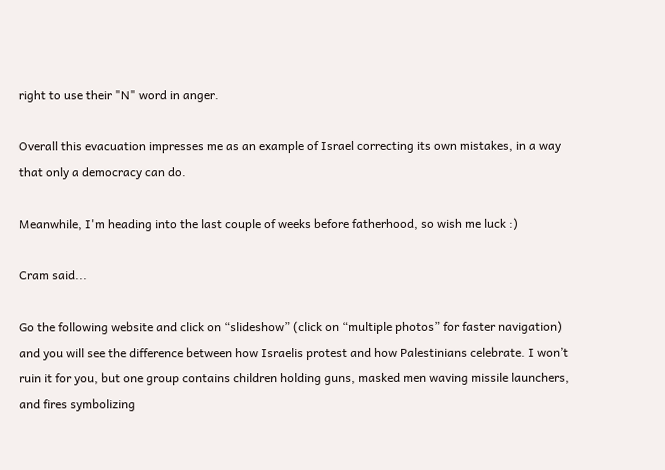right to use their "N" word in anger.

Overall this evacuation impresses me as an example of Israel correcting its own mistakes, in a way that only a democracy can do.

Meanwhile, I'm heading into the last couple of weeks before fatherhood, so wish me luck :)

Cram said...

Go the following website and click on “slideshow” (click on “multiple photos” for faster navigation) and you will see the difference between how Israelis protest and how Palestinians celebrate. I won’t ruin it for you, but one group contains children holding guns, masked men waving missile launchers, and fires symbolizing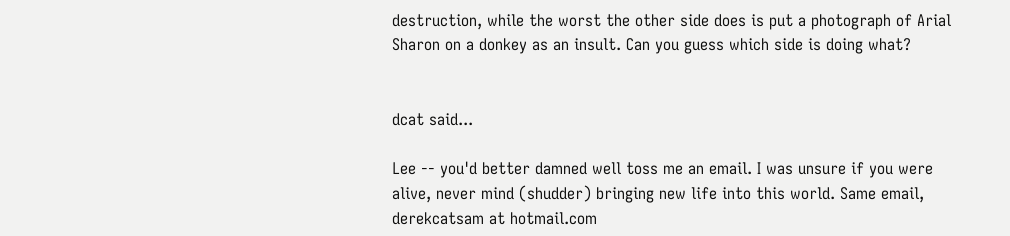destruction, while the worst the other side does is put a photograph of Arial Sharon on a donkey as an insult. Can you guess which side is doing what?


dcat said...

Lee -- you'd better damned well toss me an email. I was unsure if you were alive, never mind (shudder) bringing new life into this world. Same email, derekcatsam at hotmail.com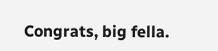Congrats, big fella.